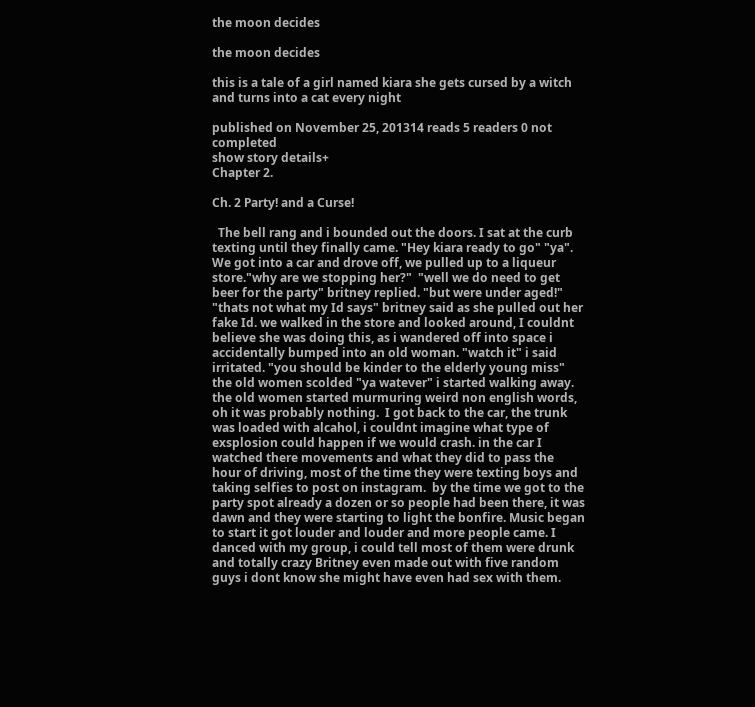the moon decides

the moon decides

this is a tale of a girl named kiara she gets cursed by a witch and turns into a cat every night

published on November 25, 201314 reads 5 readers 0 not completed
show story details+
Chapter 2.

Ch. 2 Party! and a Curse!

  The bell rang and i bounded out the doors. I sat at the curb texting until they finally came. "Hey kiara ready to go" "ya". We got into a car and drove off, we pulled up to a liqueur store."why are we stopping her?"  "well we do need to get beer for the party" britney replied. "but were under aged!" "thats not what my Id says" britney said as she pulled out her fake Id. we walked in the store and looked around, I couldnt believe she was doing this, as i wandered off into space i accidentally bumped into an old woman. "watch it" i said irritated. "you should be kinder to the elderly young miss" the old women scolded "ya watever" i started walking away. the old women started murmuring weird non english words, oh it was probably nothing.  I got back to the car, the trunk was loaded with alcahol, i couldnt imagine what type of exsplosion could happen if we would crash. in the car I watched there movements and what they did to pass the hour of driving, most of the time they were texting boys and taking selfies to post on instagram.  by the time we got to the party spot already a dozen or so people had been there, it was dawn and they were starting to light the bonfire. Music began to start it got louder and louder and more people came. I danced with my group, i could tell most of them were drunk and totally crazy Britney even made out with five random guys i dont know she might have even had sex with them.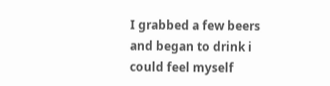I grabbed a few beers and began to drink i could feel myself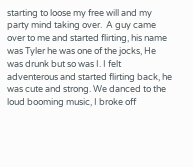starting to loose my free will and my party mind taking over.  A guy came over to me and started flirting, his name was Tyler he was one of the jocks, He was drunk but so was I. I felt adventerous and started flirting back, he was cute and strong. We danced to the loud booming music, I broke off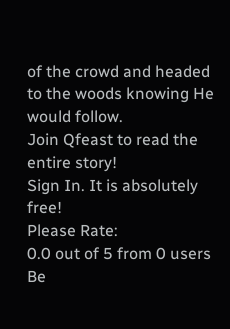of the crowd and headed to the woods knowing He would follow.
Join Qfeast to read the entire story!
Sign In. It is absolutely free!
Please Rate:
0.0 out of 5 from 0 users
Be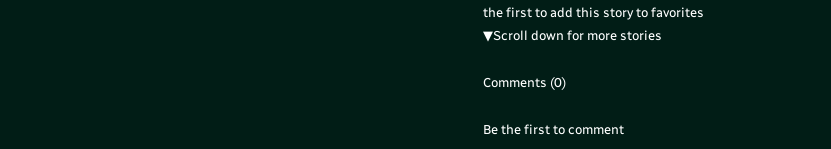the first to add this story to favorites
▼Scroll down for more stories

Comments (0)

Be the first to comment